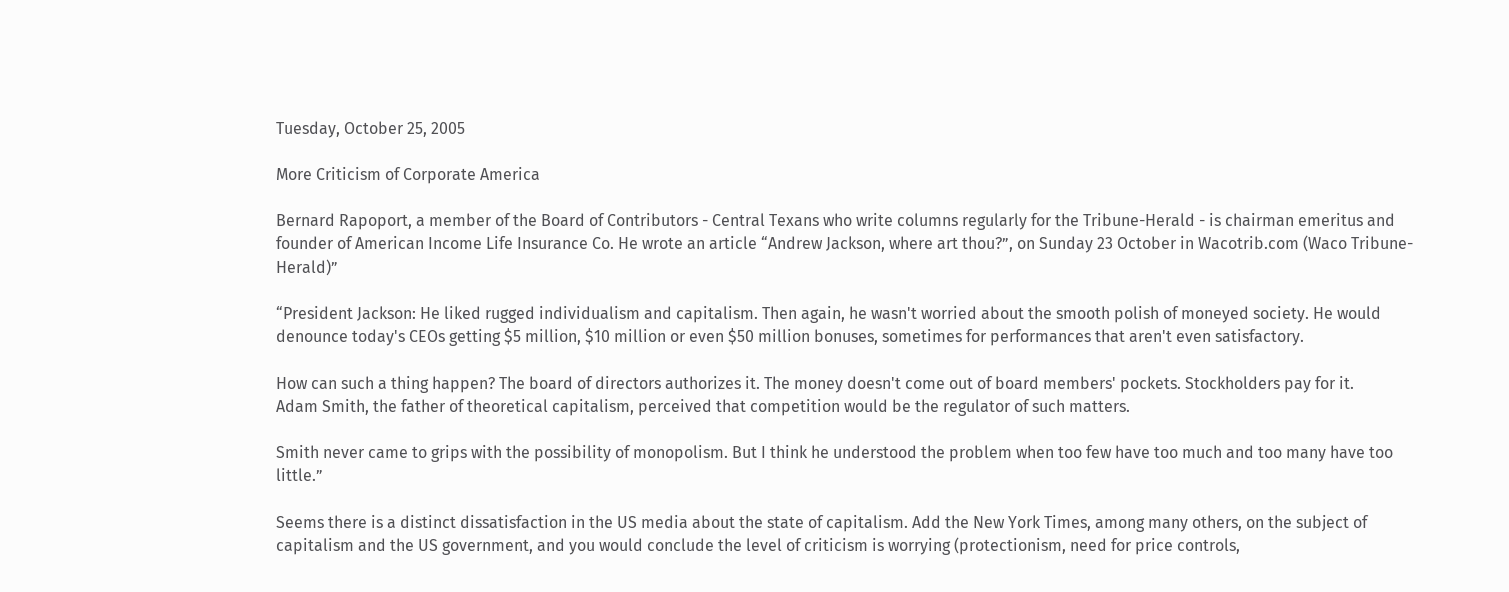Tuesday, October 25, 2005

More Criticism of Corporate America

Bernard Rapoport, a member of the Board of Contributors - Central Texans who write columns regularly for the Tribune-Herald - is chairman emeritus and founder of American Income Life Insurance Co. He wrote an article “Andrew Jackson, where art thou?”, on Sunday 23 October in Wacotrib.com (Waco Tribune-Herald)”

“President Jackson: He liked rugged individualism and capitalism. Then again, he wasn't worried about the smooth polish of moneyed society. He would denounce today's CEOs getting $5 million, $10 million or even $50 million bonuses, sometimes for performances that aren't even satisfactory.

How can such a thing happen? The board of directors authorizes it. The money doesn't come out of board members' pockets. Stockholders pay for it.
Adam Smith, the father of theoretical capitalism, perceived that competition would be the regulator of such matters.

Smith never came to grips with the possibility of monopolism. But I think he understood the problem when too few have too much and too many have too little.”

Seems there is a distinct dissatisfaction in the US media about the state of capitalism. Add the New York Times, among many others, on the subject of capitalism and the US government, and you would conclude the level of criticism is worrying (protectionism, need for price controls,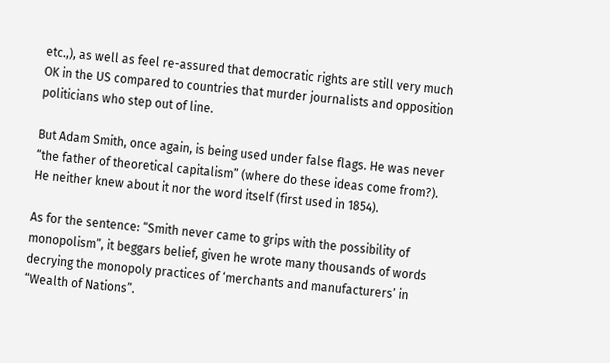etc.,), as well as feel re-assured that democratic rights are still very much OK in the US compared to countries that murder journalists and opposition politicians who step out of line.

But Adam Smith, once again, is being used under false flags. He was never “the father of theoretical capitalism” (where do these ideas come from?). He neither knew about it nor the word itself (first used in 1854).

As for the sentence: “Smith never came to grips with the possibility of monopolism”, it beggars belief, given he wrote many thousands of words decrying the monopoly practices of ‘merchants and manufacturers’ in “Wealth of Nations”.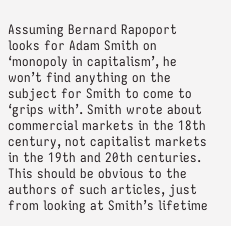Assuming Bernard Rapoport looks for Adam Smith on ‘monopoly in capitalism’, he won’t find anything on the subject for Smith to come to ‘grips with’. Smith wrote about commercial markets in the 18th century, not capitalist markets in the 19th and 20th centuries. This should be obvious to the authors of such articles, just from looking at Smith’s lifetime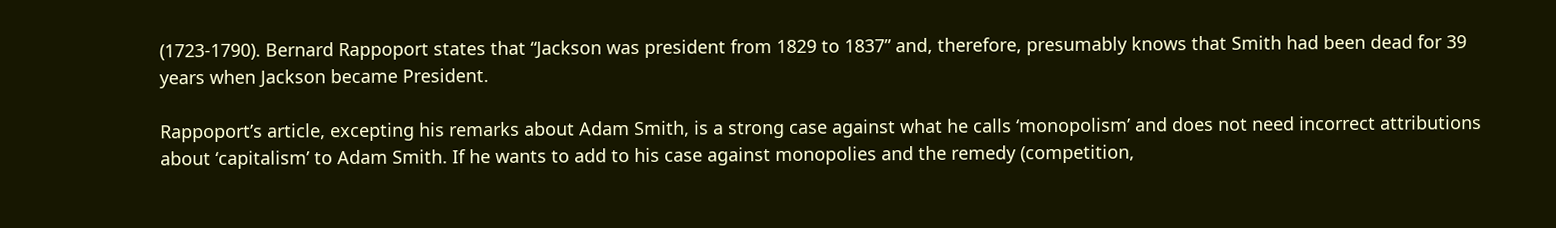(1723-1790). Bernard Rappoport states that “Jackson was president from 1829 to 1837” and, therefore, presumably knows that Smith had been dead for 39 years when Jackson became President.

Rappoport’s article, excepting his remarks about Adam Smith, is a strong case against what he calls ‘monopolism’ and does not need incorrect attributions about ‘capitalism’ to Adam Smith. If he wants to add to his case against monopolies and the remedy (competition,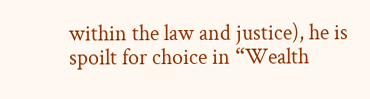within the law and justice), he is spoilt for choice in “Wealth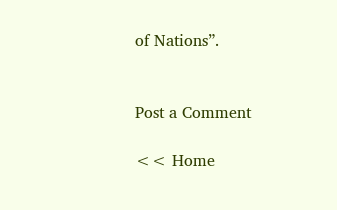of Nations”.


Post a Comment

<< Home